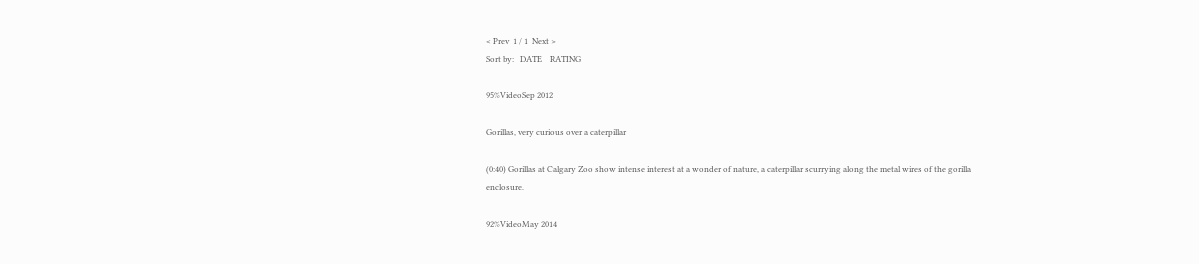< Prev  1 / 1  Next >
Sort by:   DATE    RATING

95%VideoSep 2012

Gorillas, very curious over a caterpillar

(0:40) Gorillas at Calgary Zoo show intense interest at a wonder of nature, a caterpillar scurrying along the metal wires of the gorilla enclosure.

92%VideoMay 2014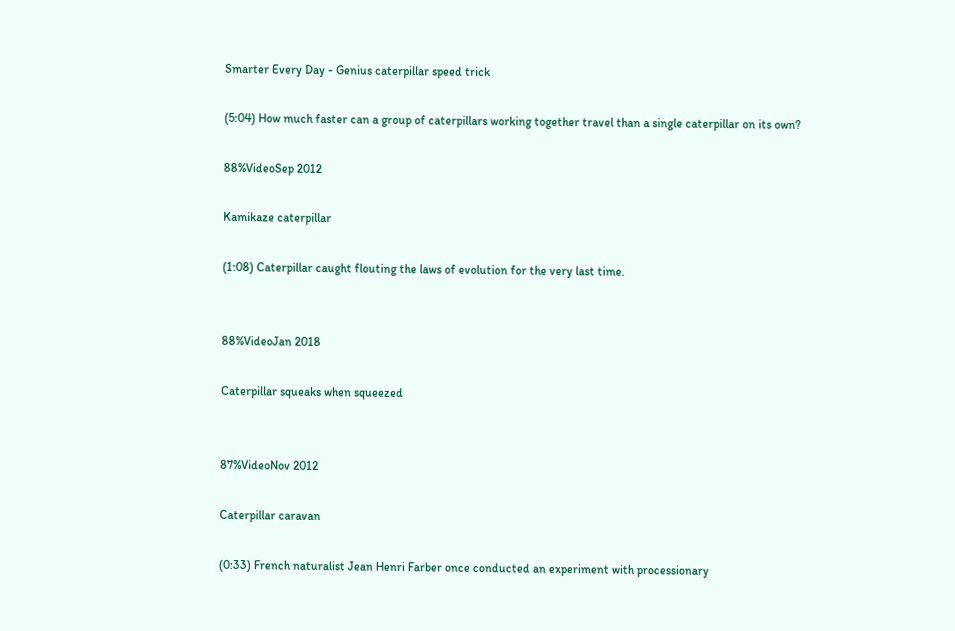Smarter Every Day - Genius caterpillar speed trick

(5:04) How much faster can a group of caterpillars working together travel than a single caterpillar on its own?

88%VideoSep 2012

Kamikaze caterpillar

(1:08) Caterpillar caught flouting the laws of evolution for the very last time.


88%VideoJan 2018

Caterpillar squeaks when squeezed


87%VideoNov 2012

Caterpillar caravan

(0:33) French naturalist Jean Henri Farber once conducted an experiment with processionary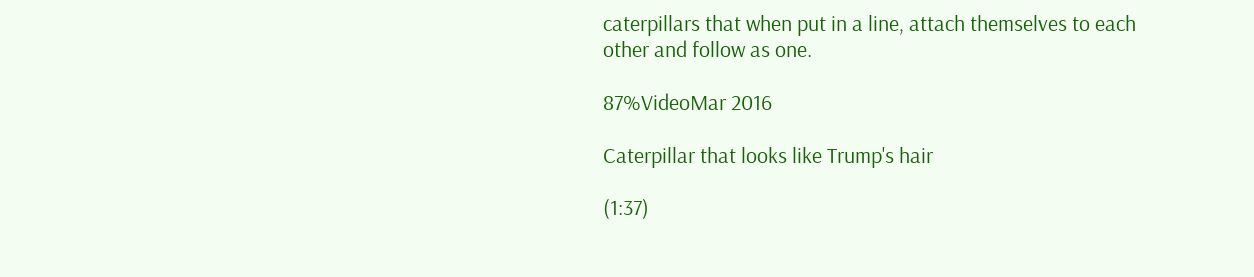caterpillars that when put in a line, attach themselves to each other and follow as one.

87%VideoMar 2016

Caterpillar that looks like Trump's hair

(1:37)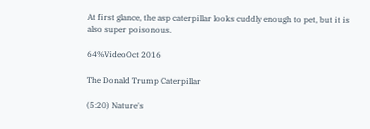At first glance, the asp caterpillar looks cuddly enough to pet, but it is also super poisonous.

64%VideoOct 2016

The Donald Trump Caterpillar

(5:20) Nature's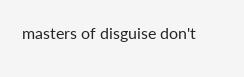masters of disguise don't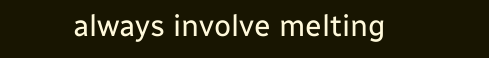always involve melting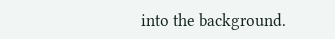into the background.